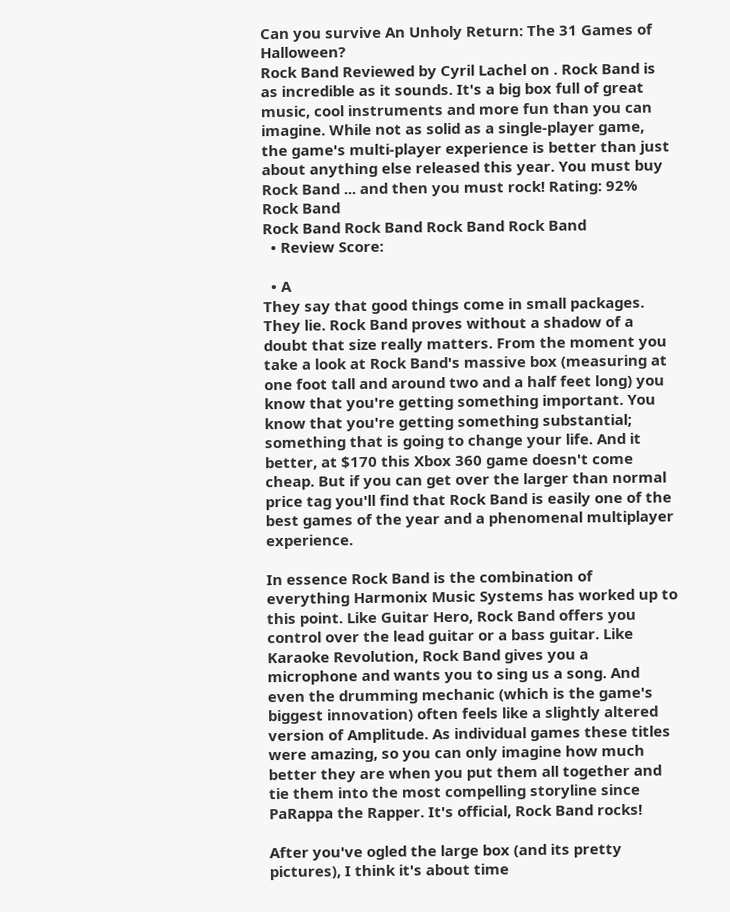Can you survive An Unholy Return: The 31 Games of Halloween?
Rock Band Reviewed by Cyril Lachel on . Rock Band is as incredible as it sounds. It's a big box full of great music, cool instruments and more fun than you can imagine. While not as solid as a single-player game, the game's multi-player experience is better than just about anything else released this year. You must buy Rock Band ... and then you must rock! Rating: 92%
Rock Band
Rock Band Rock Band Rock Band Rock Band
  • Review Score:

  • A
They say that good things come in small packages. They lie. Rock Band proves without a shadow of a doubt that size really matters. From the moment you take a look at Rock Band's massive box (measuring at one foot tall and around two and a half feet long) you know that you're getting something important. You know that you're getting something substantial; something that is going to change your life. And it better, at $170 this Xbox 360 game doesn't come cheap. But if you can get over the larger than normal price tag you'll find that Rock Band is easily one of the best games of the year and a phenomenal multiplayer experience.

In essence Rock Band is the combination of everything Harmonix Music Systems has worked up to this point. Like Guitar Hero, Rock Band offers you control over the lead guitar or a bass guitar. Like Karaoke Revolution, Rock Band gives you a microphone and wants you to sing us a song. And even the drumming mechanic (which is the game's biggest innovation) often feels like a slightly altered version of Amplitude. As individual games these titles were amazing, so you can only imagine how much better they are when you put them all together and tie them into the most compelling storyline since PaRappa the Rapper. It's official, Rock Band rocks!

After you've ogled the large box (and its pretty pictures), I think it's about time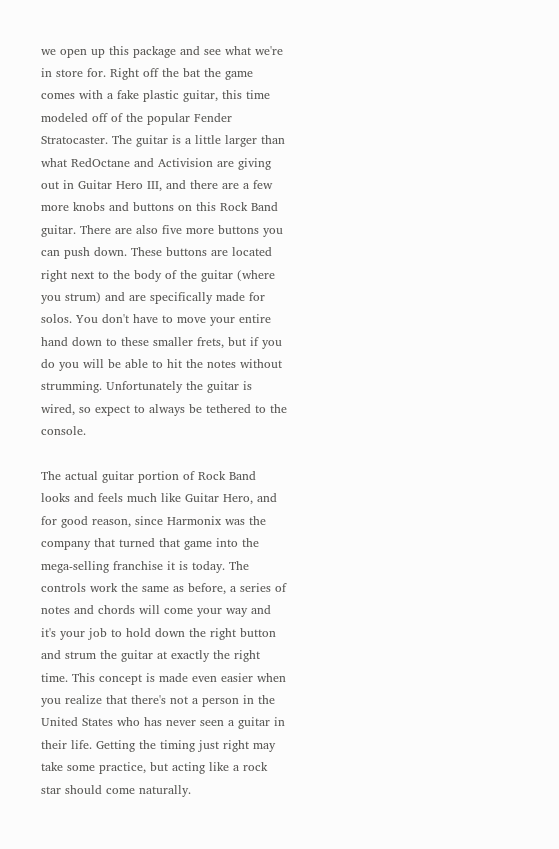we open up this package and see what we're in store for. Right off the bat the game comes with a fake plastic guitar, this time modeled off of the popular Fender Stratocaster. The guitar is a little larger than what RedOctane and Activision are giving out in Guitar Hero III, and there are a few more knobs and buttons on this Rock Band guitar. There are also five more buttons you can push down. These buttons are located right next to the body of the guitar (where you strum) and are specifically made for solos. You don't have to move your entire hand down to these smaller frets, but if you do you will be able to hit the notes without strumming. Unfortunately the guitar is wired, so expect to always be tethered to the console.

The actual guitar portion of Rock Band looks and feels much like Guitar Hero, and for good reason, since Harmonix was the company that turned that game into the mega-selling franchise it is today. The controls work the same as before, a series of notes and chords will come your way and it's your job to hold down the right button and strum the guitar at exactly the right time. This concept is made even easier when you realize that there's not a person in the United States who has never seen a guitar in their life. Getting the timing just right may take some practice, but acting like a rock star should come naturally.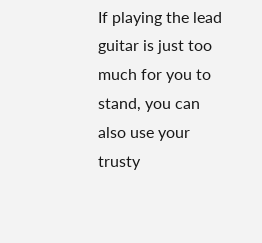If playing the lead guitar is just too much for you to stand, you can also use your trusty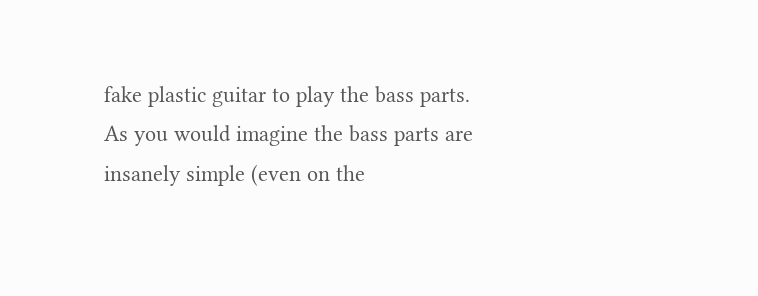fake plastic guitar to play the bass parts. As you would imagine the bass parts are insanely simple (even on the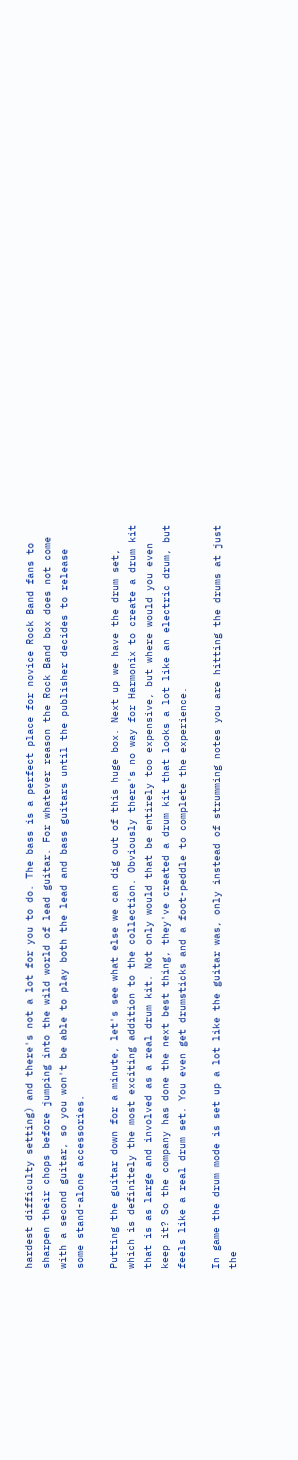hardest difficulty setting) and there's not a lot for you to do. The bass is a perfect place for novice Rock Band fans to sharpen their chops before jumping into the wild world of lead guitar. For whatever reason the Rock Band box does not come with a second guitar, so you won't be able to play both the lead and bass guitars until the publisher decides to release some stand-alone accessories.

Putting the guitar down for a minute, let's see what else we can dig out of this huge box. Next up we have the drum set, which is definitely the most exciting addition to the collection. Obviously there's no way for Harmonix to create a drum kit that is as large and involved as a real drum kit. Not only would that be entirely too expensive, but where would you even keep it? So the company has done the next best thing, they've created a drum kit that looks a lot like an electric drum, but feels like a real drum set. You even get drumsticks and a foot-peddle to complete the experience.

In game the drum mode is set up a lot like the guitar was, only instead of strumming notes you are hitting the drums at just the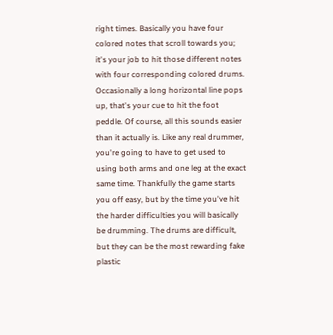right times. Basically you have four colored notes that scroll towards you; it's your job to hit those different notes with four corresponding colored drums. Occasionally a long horizontal line pops up, that's your cue to hit the foot peddle. Of course, all this sounds easier than it actually is. Like any real drummer, you're going to have to get used to using both arms and one leg at the exact same time. Thankfully the game starts you off easy, but by the time you've hit the harder difficulties you will basically be drumming. The drums are difficult, but they can be the most rewarding fake plastic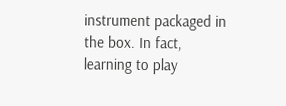instrument packaged in the box. In fact, learning to play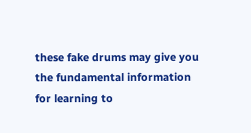these fake drums may give you the fundamental information for learning to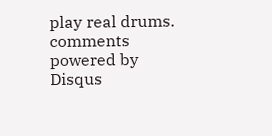play real drums.
comments powered by Disqus